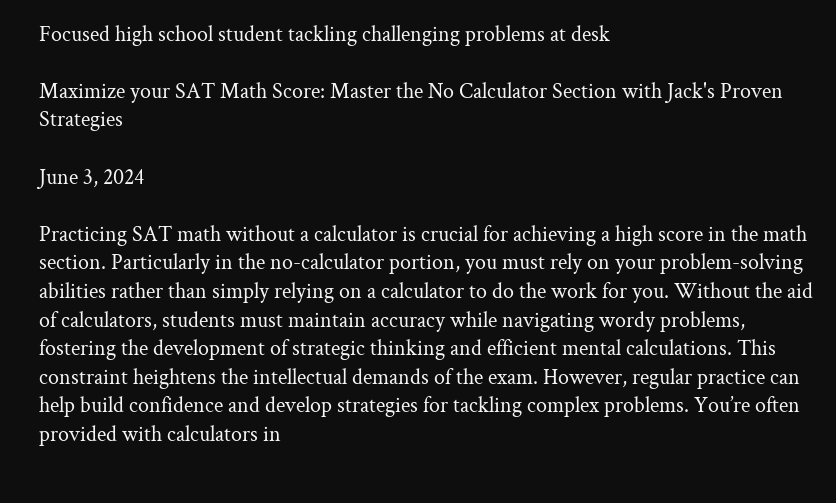Focused high school student tackling challenging problems at desk

Maximize your SAT Math Score: Master the No Calculator Section with Jack's Proven Strategies

June 3, 2024

Practicing SAT math without a calculator is crucial for achieving a high score in the math section. Particularly in the no-calculator portion, you must rely on your problem-solving abilities rather than simply relying on a calculator to do the work for you. Without the aid of calculators, students must maintain accuracy while navigating wordy problems, fostering the development of strategic thinking and efficient mental calculations. This constraint heightens the intellectual demands of the exam. However, regular practice can help build confidence and develop strategies for tackling complex problems. You’re often provided with calculators in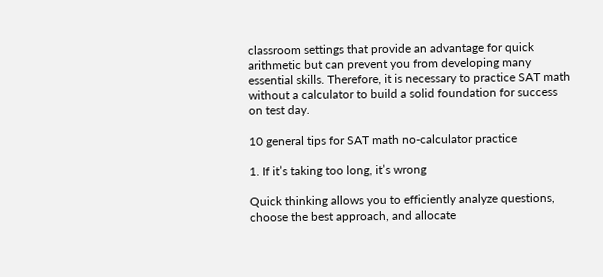classroom settings that provide an advantage for quick arithmetic but can prevent you from developing many essential skills. Therefore, it is necessary to practice SAT math without a calculator to build a solid foundation for success on test day.

10 general tips for SAT math no-calculator practice

1. If it’s taking too long, it’s wrong

Quick thinking allows you to efficiently analyze questions, choose the best approach, and allocate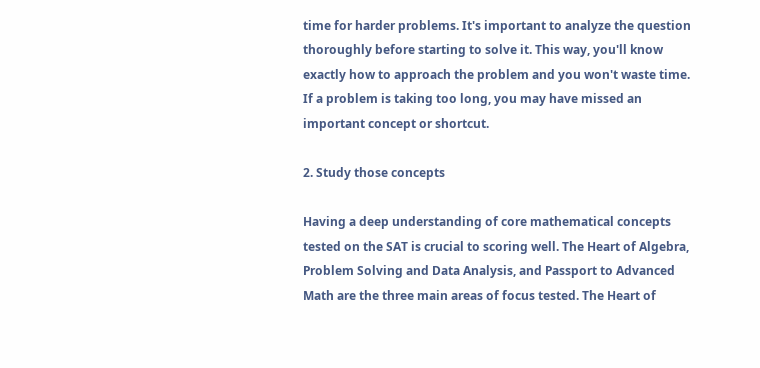time for harder problems. It's important to analyze the question thoroughly before starting to solve it. This way, you'll know exactly how to approach the problem and you won't waste time. If a problem is taking too long, you may have missed an important concept or shortcut.

2. Study those concepts

Having a deep understanding of core mathematical concepts tested on the SAT is crucial to scoring well. The Heart of Algebra, Problem Solving and Data Analysis, and Passport to Advanced Math are the three main areas of focus tested. The Heart of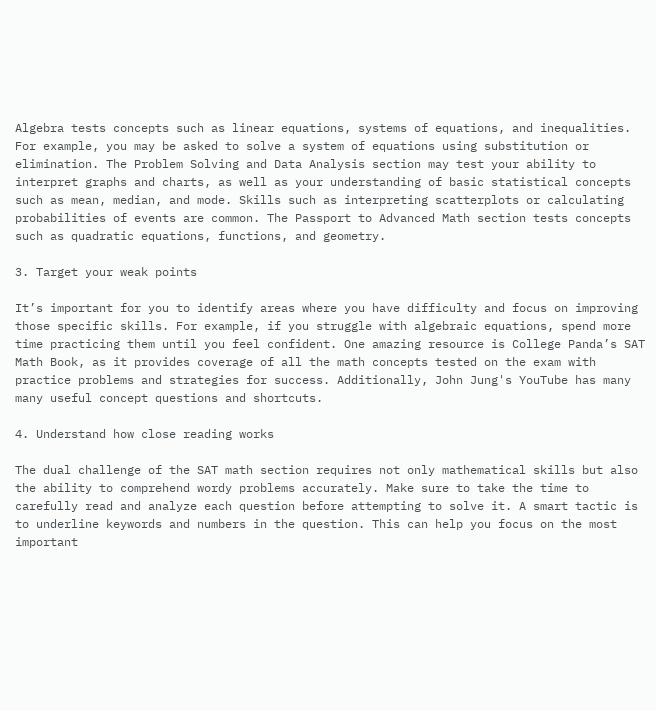Algebra tests concepts such as linear equations, systems of equations, and inequalities. For example, you may be asked to solve a system of equations using substitution or elimination. The Problem Solving and Data Analysis section may test your ability to interpret graphs and charts, as well as your understanding of basic statistical concepts such as mean, median, and mode. Skills such as interpreting scatterplots or calculating probabilities of events are common. The Passport to Advanced Math section tests concepts such as quadratic equations, functions, and geometry.

3. Target your weak points

It’s important for you to identify areas where you have difficulty and focus on improving those specific skills. For example, if you struggle with algebraic equations, spend more time practicing them until you feel confident. One amazing resource is College Panda’s SAT Math Book, as it provides coverage of all the math concepts tested on the exam with practice problems and strategies for success. Additionally, John Jung's YouTube has many many useful concept questions and shortcuts.

4. Understand how close reading works

The dual challenge of the SAT math section requires not only mathematical skills but also the ability to comprehend wordy problems accurately. Make sure to take the time to carefully read and analyze each question before attempting to solve it. A smart tactic is to underline keywords and numbers in the question. This can help you focus on the most important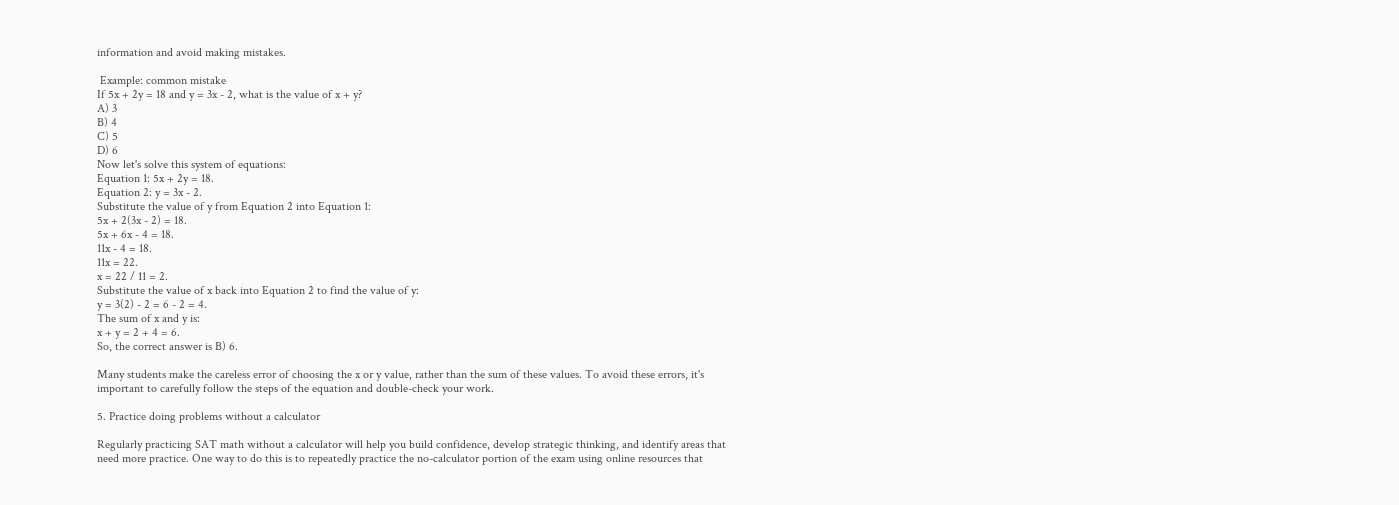information and avoid making mistakes.

 Example: common mistake
If 5x + 2y = 18 and y = 3x - 2, what is the value of x + y?
A) 3
B) 4
C) 5
D) 6
Now let's solve this system of equations:
Equation 1: 5x + 2y = 18.
Equation 2: y = 3x - 2.
Substitute the value of y from Equation 2 into Equation 1:
5x + 2(3x - 2) = 18.
5x + 6x - 4 = 18.
11x - 4 = 18.
11x = 22.
x = 22 / 11 = 2.
Substitute the value of x back into Equation 2 to find the value of y:
y = 3(2) - 2 = 6 - 2 = 4.
The sum of x and y is:
x + y = 2 + 4 = 6.
So, the correct answer is B) 6.

Many students make the careless error of choosing the x or y value, rather than the sum of these values. To avoid these errors, it's important to carefully follow the steps of the equation and double-check your work.

5. Practice doing problems without a calculator

Regularly practicing SAT math without a calculator will help you build confidence, develop strategic thinking, and identify areas that need more practice. One way to do this is to repeatedly practice the no-calculator portion of the exam using online resources that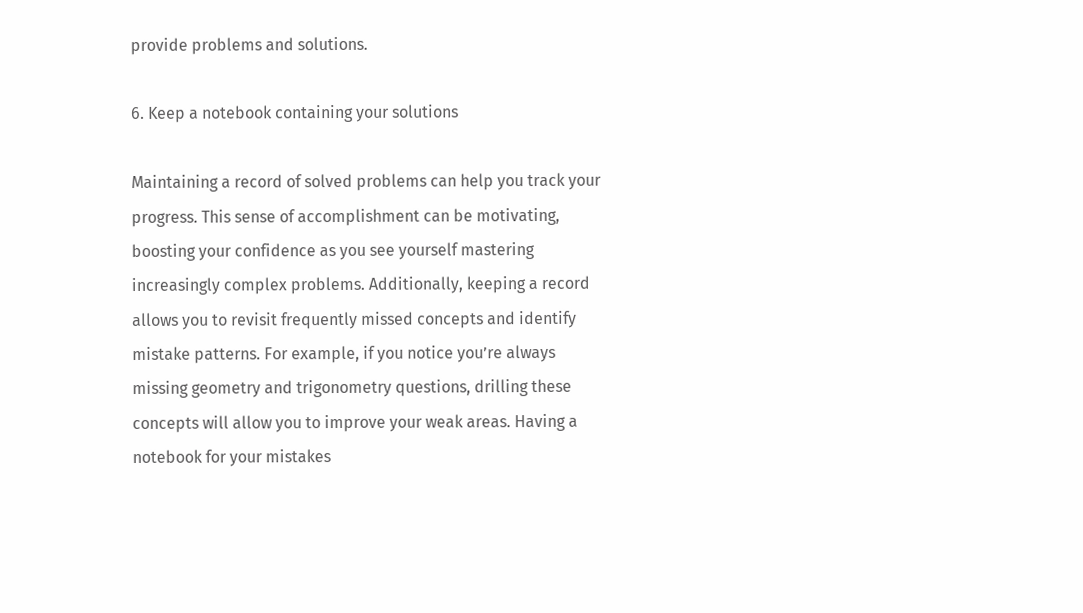provide problems and solutions.

6. Keep a notebook containing your solutions

Maintaining a record of solved problems can help you track your progress. This sense of accomplishment can be motivating, boosting your confidence as you see yourself mastering increasingly complex problems. Additionally, keeping a record allows you to revisit frequently missed concepts and identify mistake patterns. For example, if you notice you’re always missing geometry and trigonometry questions, drilling these concepts will allow you to improve your weak areas. Having a notebook for your mistakes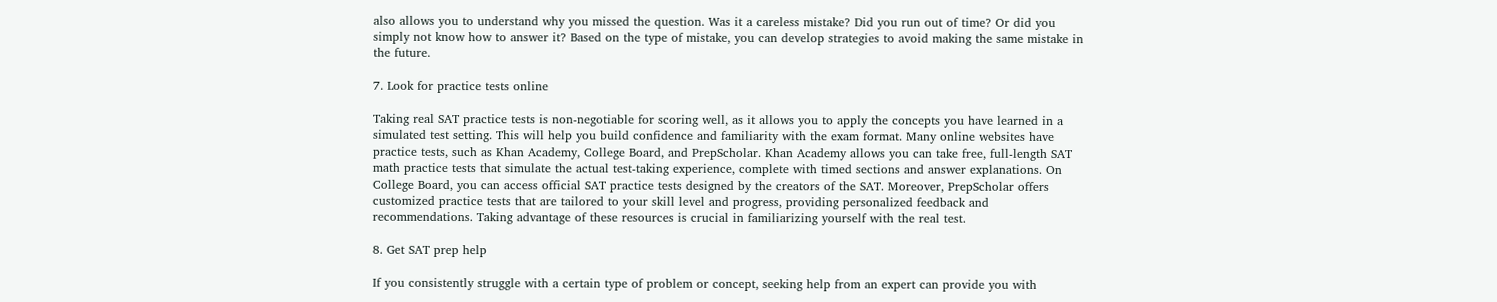also allows you to understand why you missed the question. Was it a careless mistake? Did you run out of time? Or did you simply not know how to answer it? Based on the type of mistake, you can develop strategies to avoid making the same mistake in the future.

7. Look for practice tests online

Taking real SAT practice tests is non-negotiable for scoring well, as it allows you to apply the concepts you have learned in a simulated test setting. This will help you build confidence and familiarity with the exam format. Many online websites have practice tests, such as Khan Academy, College Board, and PrepScholar. Khan Academy allows you can take free, full-length SAT math practice tests that simulate the actual test-taking experience, complete with timed sections and answer explanations. On College Board, you can access official SAT practice tests designed by the creators of the SAT. Moreover, PrepScholar offers customized practice tests that are tailored to your skill level and progress, providing personalized feedback and recommendations. Taking advantage of these resources is crucial in familiarizing yourself with the real test.

8. Get SAT prep help

If you consistently struggle with a certain type of problem or concept, seeking help from an expert can provide you with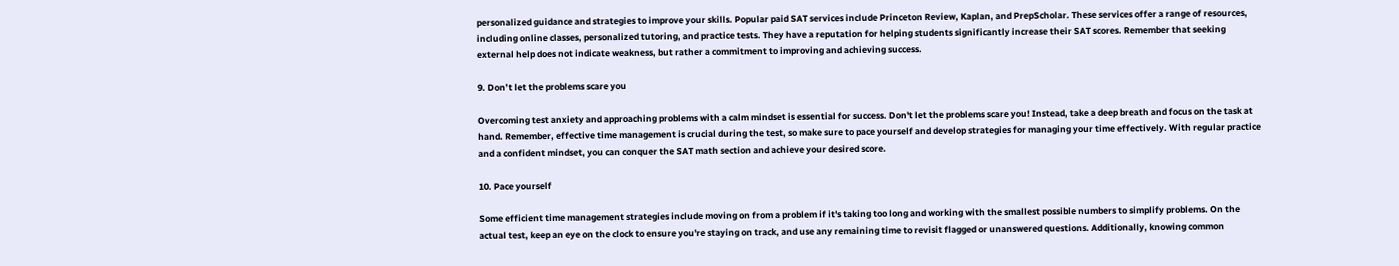personalized guidance and strategies to improve your skills. Popular paid SAT services include Princeton Review, Kaplan, and PrepScholar. These services offer a range of resources, including online classes, personalized tutoring, and practice tests. They have a reputation for helping students significantly increase their SAT scores. Remember that seeking external help does not indicate weakness, but rather a commitment to improving and achieving success.

9. Don’t let the problems scare you

Overcoming test anxiety and approaching problems with a calm mindset is essential for success. Don't let the problems scare you! Instead, take a deep breath and focus on the task at hand. Remember, effective time management is crucial during the test, so make sure to pace yourself and develop strategies for managing your time effectively. With regular practice and a confident mindset, you can conquer the SAT math section and achieve your desired score.

10. Pace yourself

Some efficient time management strategies include moving on from a problem if it's taking too long and working with the smallest possible numbers to simplify problems. On the actual test, keep an eye on the clock to ensure you're staying on track, and use any remaining time to revisit flagged or unanswered questions. Additionally, knowing common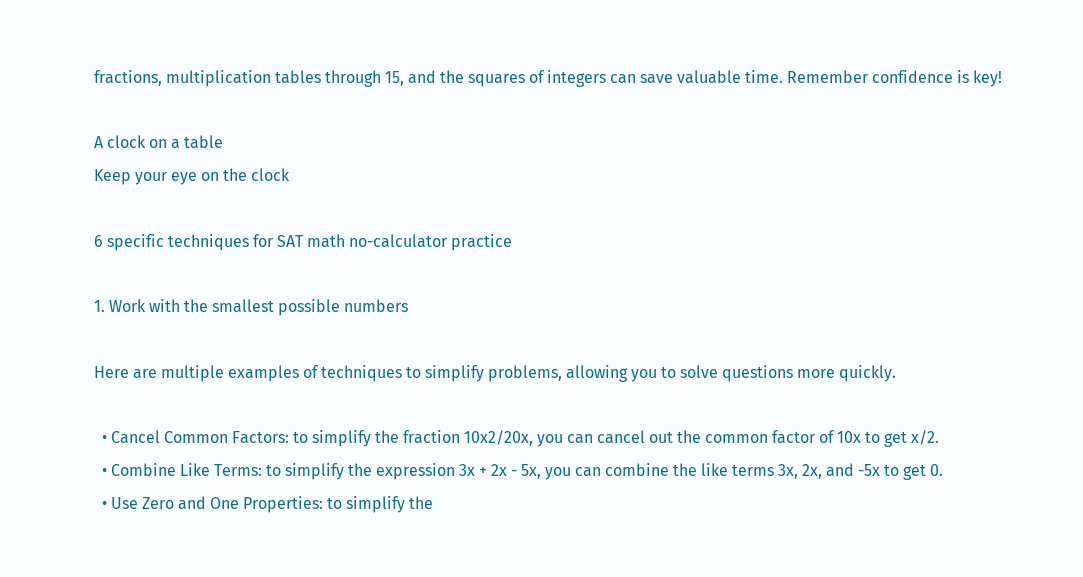fractions, multiplication tables through 15, and the squares of integers can save valuable time. Remember confidence is key!

A clock on a table
Keep your eye on the clock

6 specific techniques for SAT math no-calculator practice

1. Work with the smallest possible numbers

Here are multiple examples of techniques to simplify problems, allowing you to solve questions more quickly.

  • Cancel Common Factors: to simplify the fraction 10x2/20x, you can cancel out the common factor of 10x to get x/2.
  • Combine Like Terms: to simplify the expression 3x + 2x - 5x, you can combine the like terms 3x, 2x, and -5x to get 0.
  • Use Zero and One Properties: to simplify the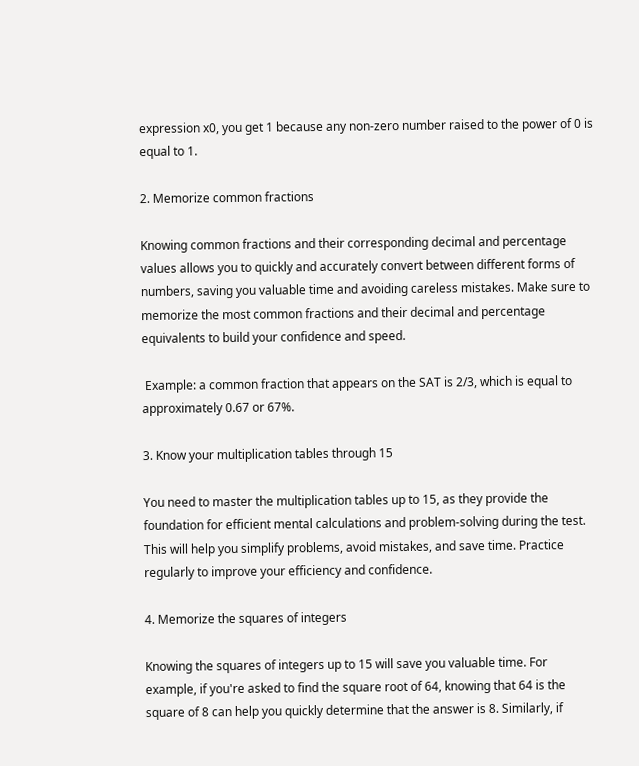expression x0, you get 1 because any non-zero number raised to the power of 0 is equal to 1.

2. Memorize common fractions

Knowing common fractions and their corresponding decimal and percentage values allows you to quickly and accurately convert between different forms of numbers, saving you valuable time and avoiding careless mistakes. Make sure to memorize the most common fractions and their decimal and percentage equivalents to build your confidence and speed.

 Example: a common fraction that appears on the SAT is 2/3, which is equal to approximately 0.67 or 67%.

3. Know your multiplication tables through 15

You need to master the multiplication tables up to 15, as they provide the foundation for efficient mental calculations and problem-solving during the test. This will help you simplify problems, avoid mistakes, and save time. Practice regularly to improve your efficiency and confidence.

4. Memorize the squares of integers

Knowing the squares of integers up to 15 will save you valuable time. For example, if you're asked to find the square root of 64, knowing that 64 is the square of 8 can help you quickly determine that the answer is 8. Similarly, if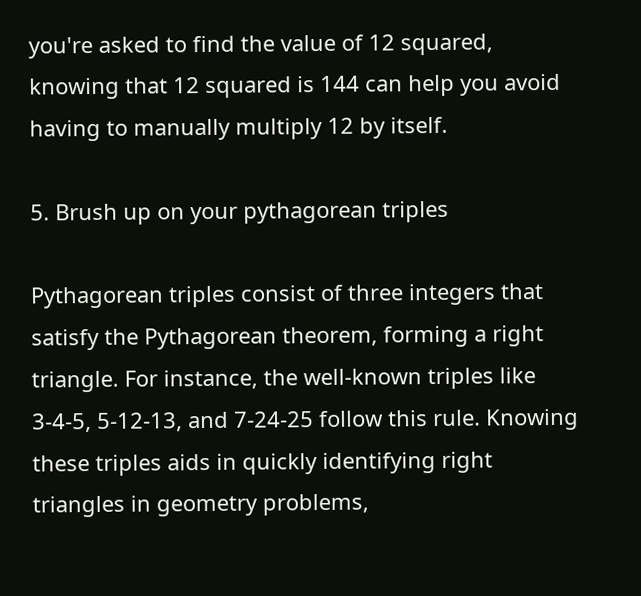you're asked to find the value of 12 squared, knowing that 12 squared is 144 can help you avoid having to manually multiply 12 by itself.

5. Brush up on your pythagorean triples

Pythagorean triples consist of three integers that satisfy the Pythagorean theorem, forming a right triangle. For instance, the well-known triples like 3-4-5, 5-12-13, and 7-24-25 follow this rule. Knowing these triples aids in quickly identifying right triangles in geometry problems,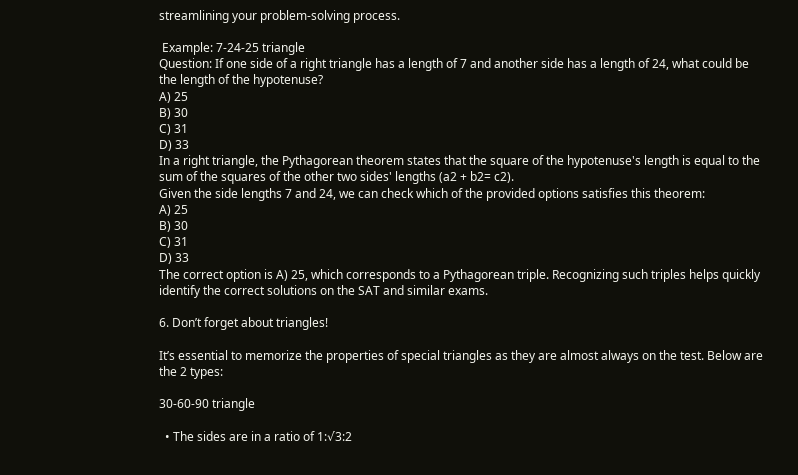streamlining your problem-solving process.

 Example: 7-24-25 triangle
Question: If one side of a right triangle has a length of 7 and another side has a length of 24, what could be the length of the hypotenuse?
A) 25
B) 30
C) 31
D) 33
In a right triangle, the Pythagorean theorem states that the square of the hypotenuse's length is equal to the sum of the squares of the other two sides' lengths (a2 + b2= c2).
Given the side lengths 7 and 24, we can check which of the provided options satisfies this theorem:
A) 25
B) 30
C) 31
D) 33
The correct option is A) 25, which corresponds to a Pythagorean triple. Recognizing such triples helps quickly identify the correct solutions on the SAT and similar exams.

6. Don’t forget about triangles!

It’s essential to memorize the properties of special triangles as they are almost always on the test. Below are the 2 types:

30-60-90 triangle

  • The sides are in a ratio of 1:√3:2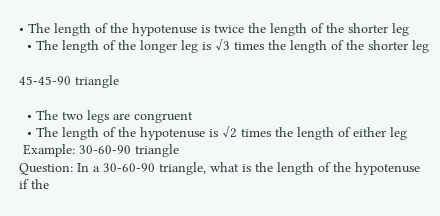• The length of the hypotenuse is twice the length of the shorter leg
  • The length of the longer leg is √3 times the length of the shorter leg

45-45-90 triangle

  • The two legs are congruent
  • The length of the hypotenuse is √2 times the length of either leg
 Example: 30-60-90 triangle
Question: In a 30-60-90 triangle, what is the length of the hypotenuse if the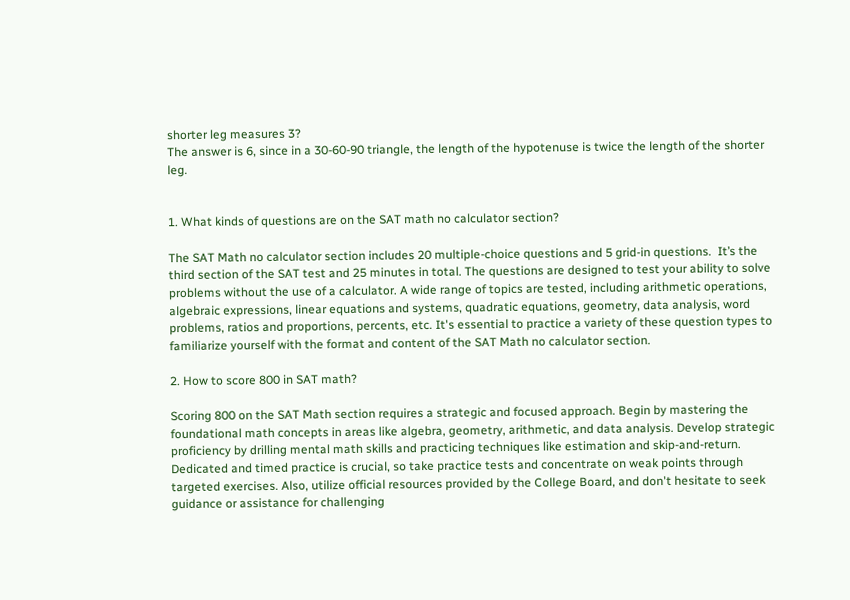shorter leg measures 3?
The answer is 6, since in a 30-60-90 triangle, the length of the hypotenuse is twice the length of the shorter leg.


1. What kinds of questions are on the SAT math no calculator section?

The SAT Math no calculator section includes 20 multiple-choice questions and 5 grid-in questions.  It’s the third section of the SAT test and 25 minutes in total. The questions are designed to test your ability to solve problems without the use of a calculator. A wide range of topics are tested, including arithmetic operations, algebraic expressions, linear equations and systems, quadratic equations, geometry, data analysis, word problems, ratios and proportions, percents, etc. It's essential to practice a variety of these question types to familiarize yourself with the format and content of the SAT Math no calculator section.

2. How to score 800 in SAT math?

Scoring 800 on the SAT Math section requires a strategic and focused approach. Begin by mastering the foundational math concepts in areas like algebra, geometry, arithmetic, and data analysis. Develop strategic proficiency by drilling mental math skills and practicing techniques like estimation and skip-and-return. Dedicated and timed practice is crucial, so take practice tests and concentrate on weak points through targeted exercises. Also, utilize official resources provided by the College Board, and don't hesitate to seek guidance or assistance for challenging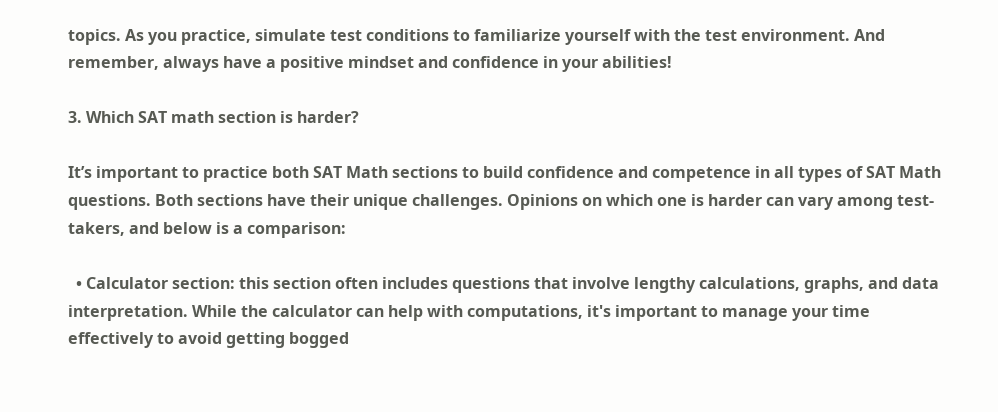topics. As you practice, simulate test conditions to familiarize yourself with the test environment. And remember, always have a positive mindset and confidence in your abilities!

3. Which SAT math section is harder?

It’s important to practice both SAT Math sections to build confidence and competence in all types of SAT Math questions. Both sections have their unique challenges. Opinions on which one is harder can vary among test-takers, and below is a comparison:

  • Calculator section: this section often includes questions that involve lengthy calculations, graphs, and data interpretation. While the calculator can help with computations, it's important to manage your time effectively to avoid getting bogged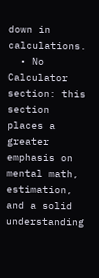down in calculations.
  • No Calculator section: this section places a greater emphasis on mental math, estimation, and a solid understanding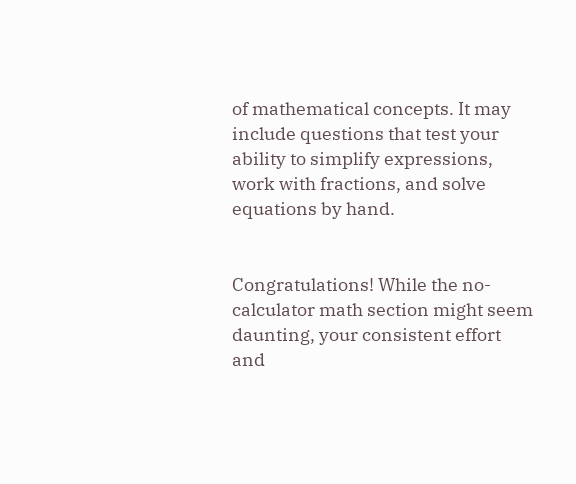of mathematical concepts. It may include questions that test your ability to simplify expressions, work with fractions, and solve equations by hand.


Congratulations! While the no-calculator math section might seem daunting, your consistent effort and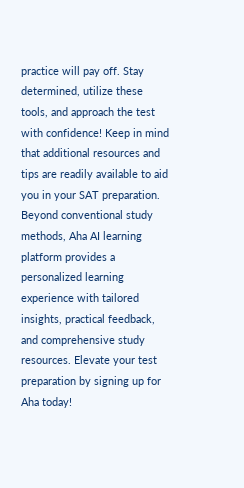practice will pay off. Stay determined, utilize these tools, and approach the test with confidence! Keep in mind that additional resources and tips are readily available to aid you in your SAT preparation. Beyond conventional study methods, Aha AI learning platform provides a personalized learning experience with tailored insights, practical feedback, and comprehensive study resources. Elevate your test preparation by signing up for Aha today!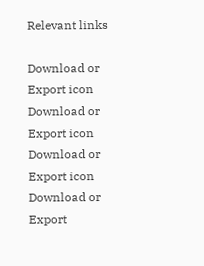Relevant links

Download or Export icon
Download or Export icon
Download or Export icon
Download or Export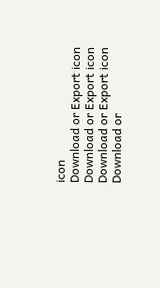icon
Download or Export icon
Download or Export icon
Download or Export icon
Download or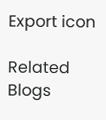Export icon

Related Blogs